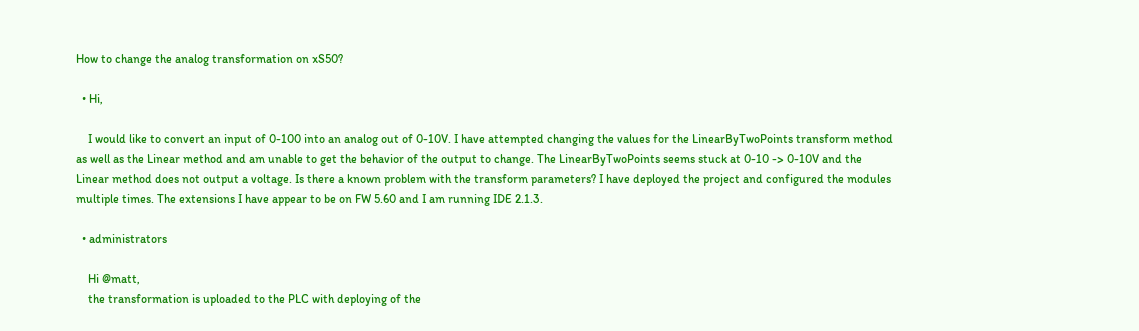How to change the analog transformation on xS50?

  • Hi,

    I would like to convert an input of 0-100 into an analog out of 0-10V. I have attempted changing the values for the LinearByTwoPoints transform method as well as the Linear method and am unable to get the behavior of the output to change. The LinearByTwoPoints seems stuck at 0-10 -> 0-10V and the Linear method does not output a voltage. Is there a known problem with the transform parameters? I have deployed the project and configured the modules multiple times. The extensions I have appear to be on FW 5.60 and I am running IDE 2.1.3.

  • administrators

    Hi @matt,
    the transformation is uploaded to the PLC with deploying of the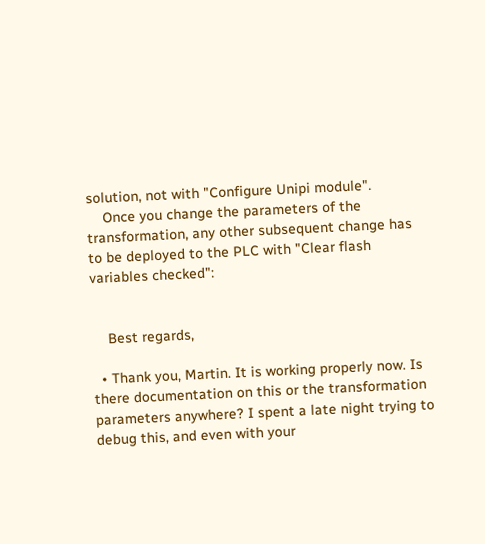solution, not with "Configure Unipi module".
    Once you change the parameters of the transformation, any other subsequent change has to be deployed to the PLC with "Clear flash variables checked":


    Best regards,

  • Thank you, Martin. It is working properly now. Is there documentation on this or the transformation parameters anywhere? I spent a late night trying to debug this, and even with your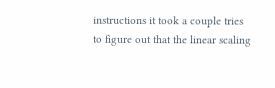instructions it took a couple tries to figure out that the linear scaling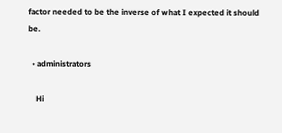factor needed to be the inverse of what I expected it should be.

  • administrators

    Hi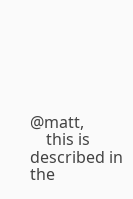@matt,
    this is described in the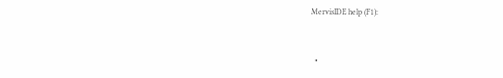MervisIDE help (F1):


  •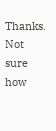Thanks. Not sure how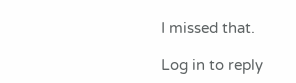I missed that.

Log in to reply